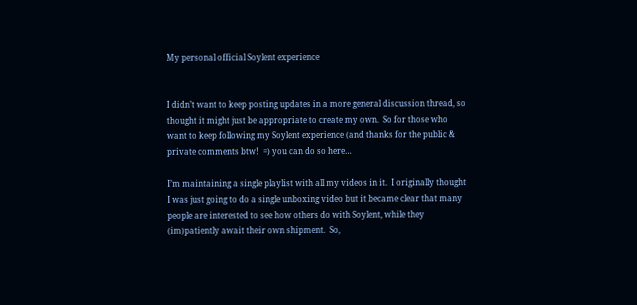My personal official Soylent experience


I didn’t want to keep posting updates in a more general discussion thread, so thought it might just be appropriate to create my own.  So for those who want to keep following my Soylent experience (and thanks for the public & private comments btw!  =) you can do so here…

I’m maintaining a single playlist with all my videos in it.  I originally thought I was just going to do a single unboxing video but it became clear that many people are interested to see how others do with Soylent, while they (im)patiently await their own shipment.  So,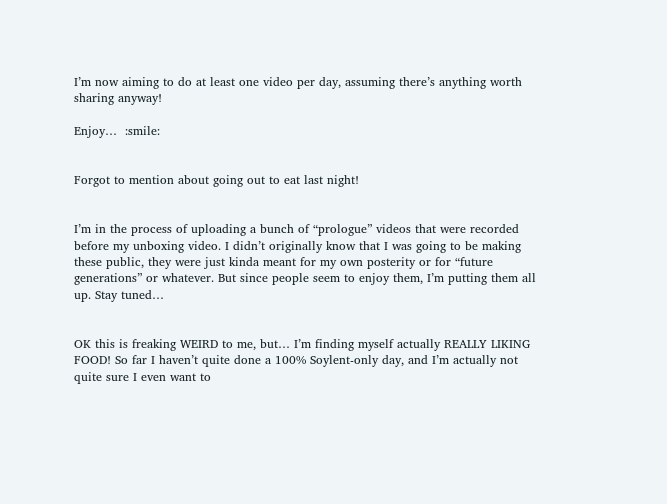I’m now aiming to do at least one video per day, assuming there’s anything worth sharing anyway!

Enjoy…  :smile:


Forgot to mention about going out to eat last night!


I’m in the process of uploading a bunch of “prologue” videos that were recorded before my unboxing video. I didn’t originally know that I was going to be making these public, they were just kinda meant for my own posterity or for “future generations” or whatever. But since people seem to enjoy them, I’m putting them all up. Stay tuned…


OK this is freaking WEIRD to me, but… I’m finding myself actually REALLY LIKING FOOD! So far I haven’t quite done a 100% Soylent-only day, and I’m actually not quite sure I even want to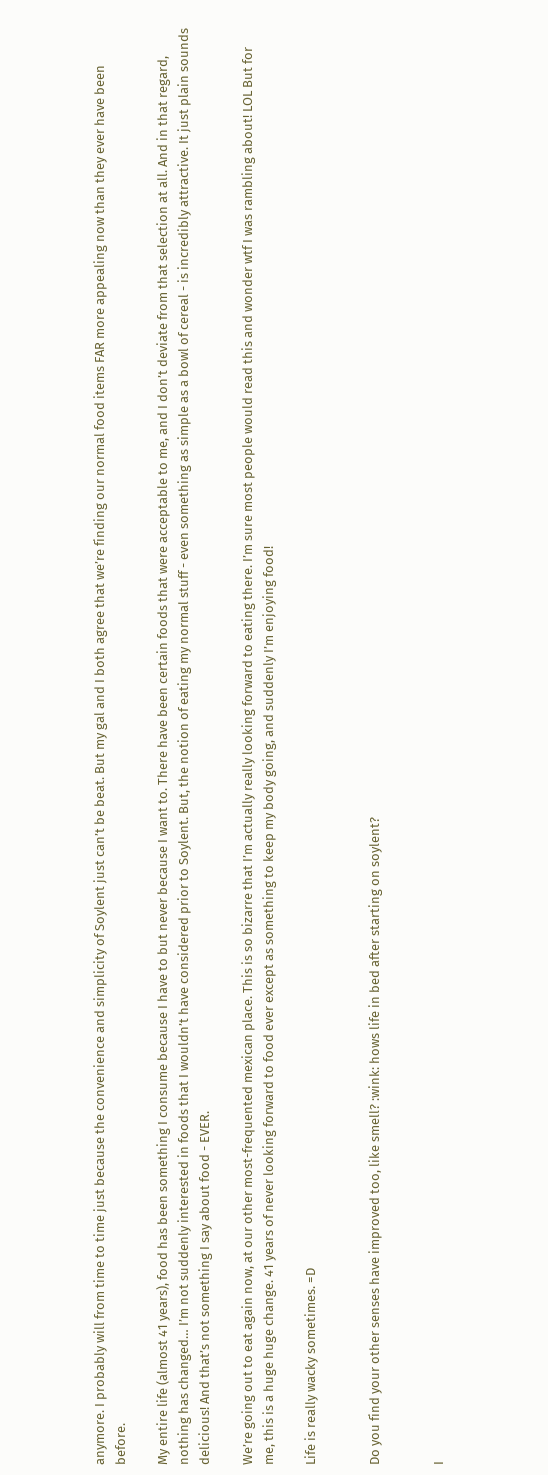anymore. I probably will from time to time just because the convenience and simplicity of Soylent just can’t be beat. But my gal and I both agree that we’re finding our normal food items FAR more appealing now than they ever have been before.

My entire life (almost 41 years), food has been something I consume because I have to but never because I want to. There have been certain foods that were acceptable to me, and I don’t deviate from that selection at all. And in that regard, nothing has changed… I’m not suddenly interested in foods that I wouldn’t have considered prior to Soylent. But, the notion of eating my normal stuff - even something as simple as a bowl of cereal - is incredibly attractive. It just plain sounds delicious! And that’s not something I say about food - EVER.

We’re going out to eat again now, at our other most-frequented mexican place. This is so bizarre that I’m actually really looking forward to eating there. I’m sure most people would read this and wonder wtf I was rambling about! LOL But for me, this is a huge huge change. 41 years of never looking forward to food ever except as something to keep my body going, and suddenly I’m enjoying food!

Life is really wacky sometimes. =D


Do you find your other senses have improved too, like smell? :wink: hows life in bed after starting on soylent?


I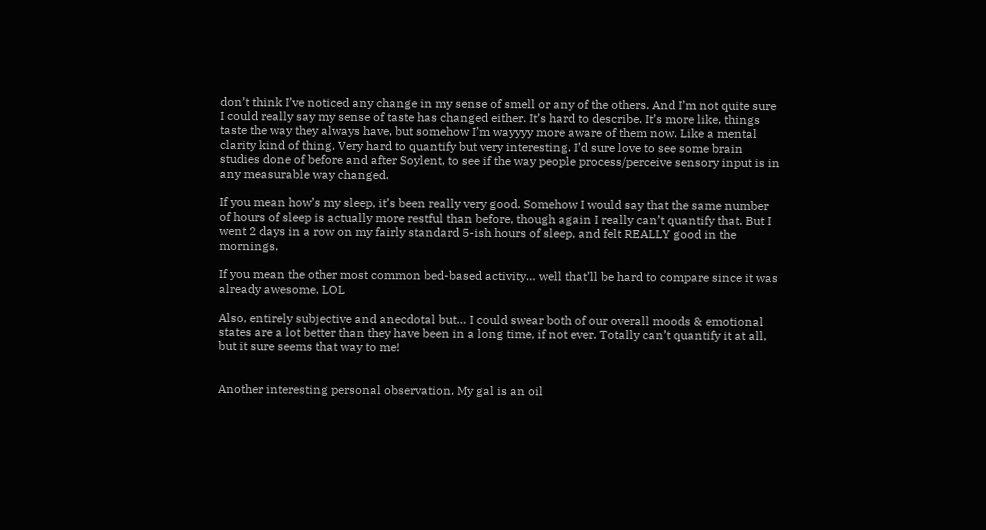don’t think I’ve noticed any change in my sense of smell or any of the others. And I’m not quite sure I could really say my sense of taste has changed either. It’s hard to describe. It’s more like, things taste the way they always have, but somehow I’m wayyyy more aware of them now. Like a mental clarity kind of thing. Very hard to quantify but very interesting. I’d sure love to see some brain studies done of before and after Soylent, to see if the way people process/perceive sensory input is in any measurable way changed.

If you mean how’s my sleep, it’s been really very good. Somehow I would say that the same number of hours of sleep is actually more restful than before, though again I really can’t quantify that. But I went 2 days in a row on my fairly standard 5-ish hours of sleep, and felt REALLY good in the mornings.

If you mean the other most common bed-based activity… well that’ll be hard to compare since it was already awesome. LOL

Also, entirely subjective and anecdotal but… I could swear both of our overall moods & emotional states are a lot better than they have been in a long time, if not ever. Totally can’t quantify it at all, but it sure seems that way to me!


Another interesting personal observation. My gal is an oil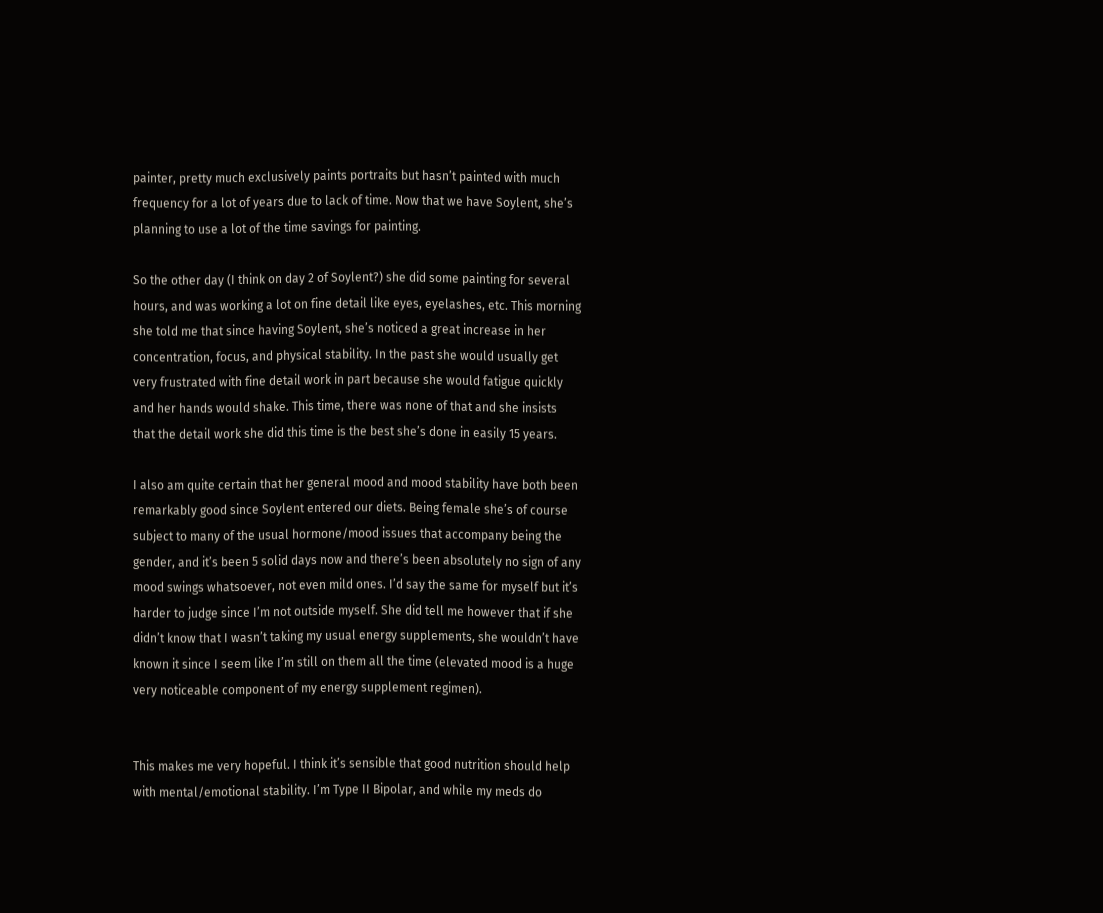painter, pretty much exclusively paints portraits but hasn’t painted with much frequency for a lot of years due to lack of time. Now that we have Soylent, she’s planning to use a lot of the time savings for painting.

So the other day (I think on day 2 of Soylent?) she did some painting for several hours, and was working a lot on fine detail like eyes, eyelashes, etc. This morning she told me that since having Soylent, she’s noticed a great increase in her concentration, focus, and physical stability. In the past she would usually get very frustrated with fine detail work in part because she would fatigue quickly and her hands would shake. This time, there was none of that and she insists that the detail work she did this time is the best she’s done in easily 15 years.

I also am quite certain that her general mood and mood stability have both been remarkably good since Soylent entered our diets. Being female she’s of course subject to many of the usual hormone/mood issues that accompany being the gender, and it’s been 5 solid days now and there’s been absolutely no sign of any mood swings whatsoever, not even mild ones. I’d say the same for myself but it’s harder to judge since I’m not outside myself. She did tell me however that if she didn’t know that I wasn’t taking my usual energy supplements, she wouldn’t have known it since I seem like I’m still on them all the time (elevated mood is a huge very noticeable component of my energy supplement regimen).


This makes me very hopeful. I think it’s sensible that good nutrition should help with mental/emotional stability. I’m Type II Bipolar, and while my meds do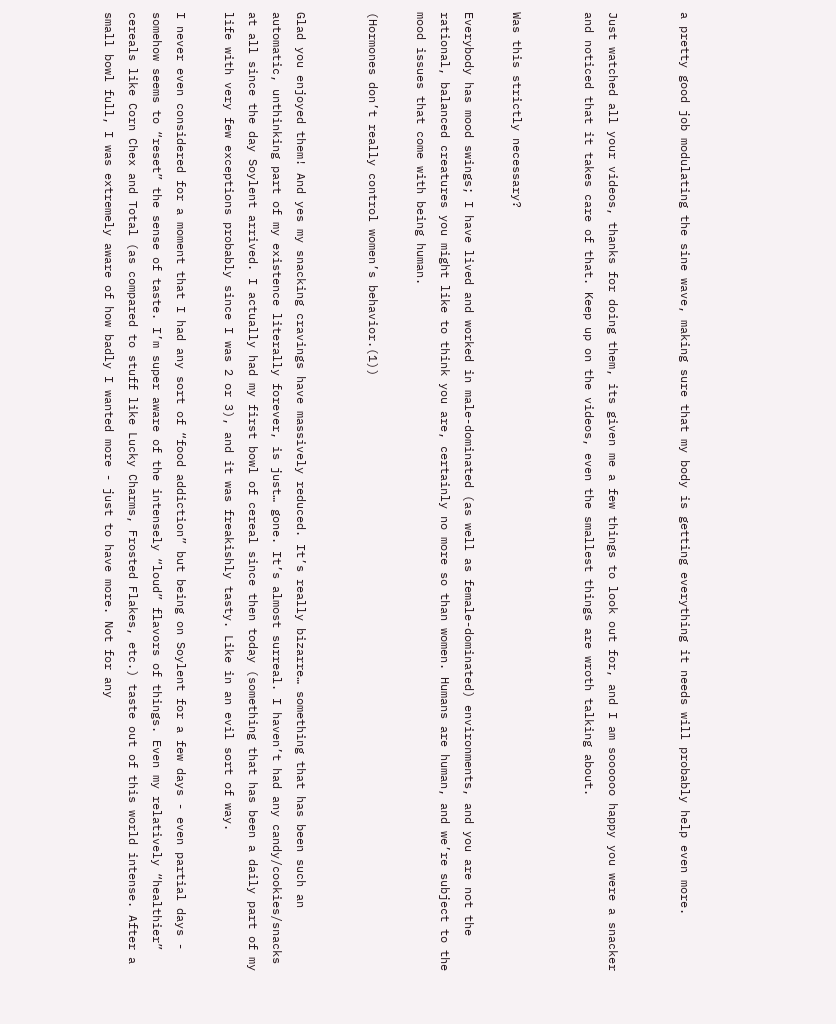a pretty good job modulating the sine wave, making sure that my body is getting everything it needs will probably help even more.


Just watched all your videos, thanks for doing them, its given me a few things to look out for, and I am soooooo happy you were a snacker and noticed that it takes care of that. Keep up on the videos, even the smallest things are wroth talking about.


Was this strictly necessary?

Everybody has mood swings; I have lived and worked in male-dominated (as well as female-dominated) environments, and you are not the rational, balanced creatures you might like to think you are, certainly no more so than women. Humans are human, and we’re subject to the mood issues that come with being human.

(Hormones don’t really control women’s behavior.(1))


Glad you enjoyed them! And yes my snacking cravings have massively reduced. It’s really bizarre… something that has been such an automatic, unthinking part of my existence literally forever, is just… gone. It’s almost surreal. I haven’t had any candy/cookies/snacks at all since the day Soylent arrived. I actually had my first bowl of cereal since then today (something that has been a daily part of my life with very few exceptions probably since I was 2 or 3), and it was freakishly tasty. Like in an evil sort of way.

I never even considered for a moment that I had any sort of “food addiction” but being on Soylent for a few days - even partial days - somehow seems to “reset” the sense of taste. I’m super aware of the intensely “loud” flavors of things. Even my relatively “healthier” cereals like Corn Chex and Total (as compared to stuff like Lucky Charms, Frosted Flakes, etc.) taste out of this world intense. After a small bowl full, I was extremely aware of how badly I wanted more - just to have more. Not for any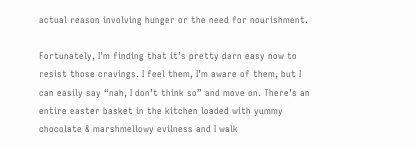actual reason involving hunger or the need for nourishment.

Fortunately, I’m finding that it’s pretty darn easy now to resist those cravings. I feel them, I’m aware of them, but I can easily say “nah, I don’t think so” and move on. There’s an entire easter basket in the kitchen loaded with yummy chocolate & marshmellowy evilness and I walk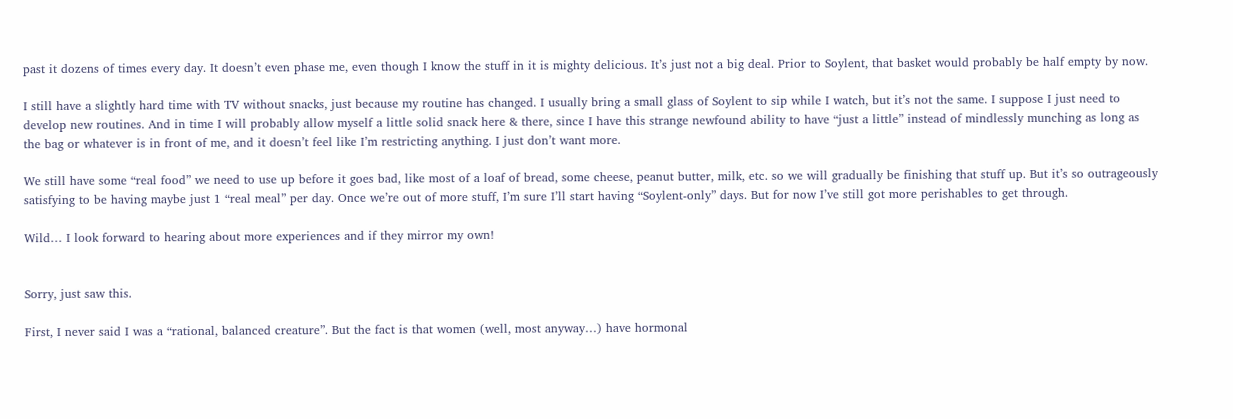past it dozens of times every day. It doesn’t even phase me, even though I know the stuff in it is mighty delicious. It’s just not a big deal. Prior to Soylent, that basket would probably be half empty by now.

I still have a slightly hard time with TV without snacks, just because my routine has changed. I usually bring a small glass of Soylent to sip while I watch, but it’s not the same. I suppose I just need to develop new routines. And in time I will probably allow myself a little solid snack here & there, since I have this strange newfound ability to have “just a little” instead of mindlessly munching as long as the bag or whatever is in front of me, and it doesn’t feel like I’m restricting anything. I just don’t want more.

We still have some “real food” we need to use up before it goes bad, like most of a loaf of bread, some cheese, peanut butter, milk, etc. so we will gradually be finishing that stuff up. But it’s so outrageously satisfying to be having maybe just 1 “real meal” per day. Once we’re out of more stuff, I’m sure I’ll start having “Soylent-only” days. But for now I’ve still got more perishables to get through.

Wild… I look forward to hearing about more experiences and if they mirror my own!


Sorry, just saw this.

First, I never said I was a “rational, balanced creature”. But the fact is that women (well, most anyway…) have hormonal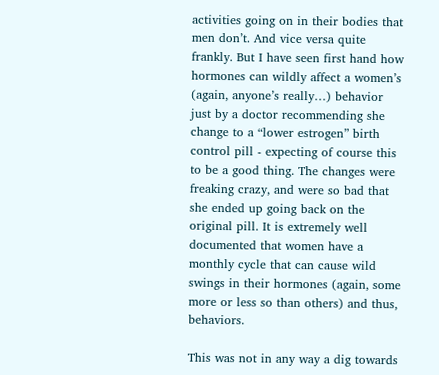activities going on in their bodies that men don’t. And vice versa quite frankly. But I have seen first hand how hormones can wildly affect a women’s (again, anyone’s really…) behavior just by a doctor recommending she change to a “lower estrogen” birth control pill - expecting of course this to be a good thing. The changes were freaking crazy, and were so bad that she ended up going back on the original pill. It is extremely well documented that women have a monthly cycle that can cause wild swings in their hormones (again, some more or less so than others) and thus, behaviors.

This was not in any way a dig towards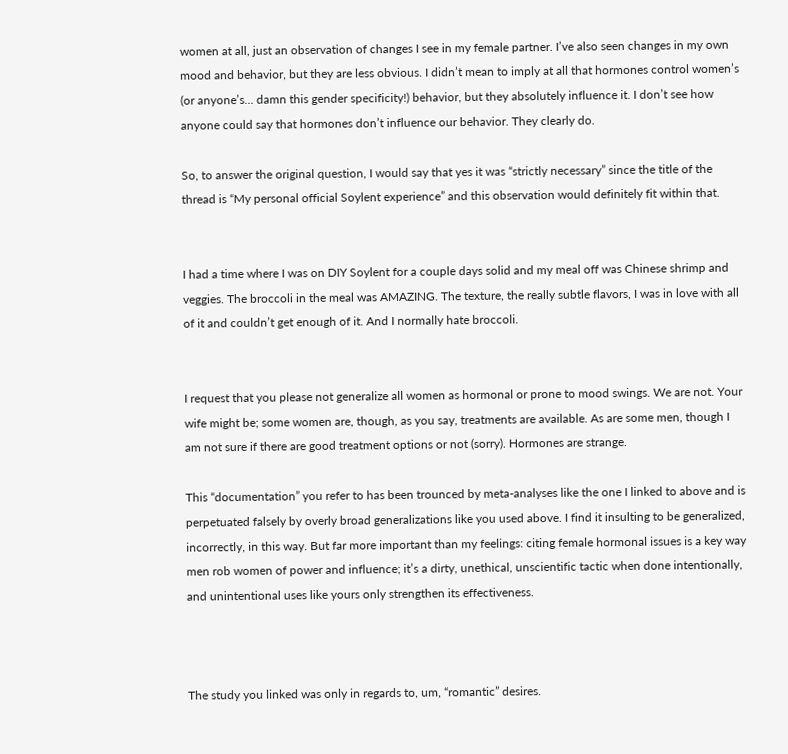women at all, just an observation of changes I see in my female partner. I’ve also seen changes in my own mood and behavior, but they are less obvious. I didn’t mean to imply at all that hormones control women’s (or anyone’s… damn this gender specificity!) behavior, but they absolutely influence it. I don’t see how anyone could say that hormones don’t influence our behavior. They clearly do.

So, to answer the original question, I would say that yes it was “strictly necessary” since the title of the thread is “My personal official Soylent experience” and this observation would definitely fit within that.


I had a time where I was on DIY Soylent for a couple days solid and my meal off was Chinese shrimp and veggies. The broccoli in the meal was AMAZING. The texture, the really subtle flavors, I was in love with all of it and couldn’t get enough of it. And I normally hate broccoli.


I request that you please not generalize all women as hormonal or prone to mood swings. We are not. Your wife might be; some women are, though, as you say, treatments are available. As are some men, though I am not sure if there are good treatment options or not (sorry). Hormones are strange.

This “documentation” you refer to has been trounced by meta-analyses like the one I linked to above and is perpetuated falsely by overly broad generalizations like you used above. I find it insulting to be generalized, incorrectly, in this way. But far more important than my feelings: citing female hormonal issues is a key way men rob women of power and influence; it’s a dirty, unethical, unscientific tactic when done intentionally, and unintentional uses like yours only strengthen its effectiveness.



The study you linked was only in regards to, um, “romantic” desires.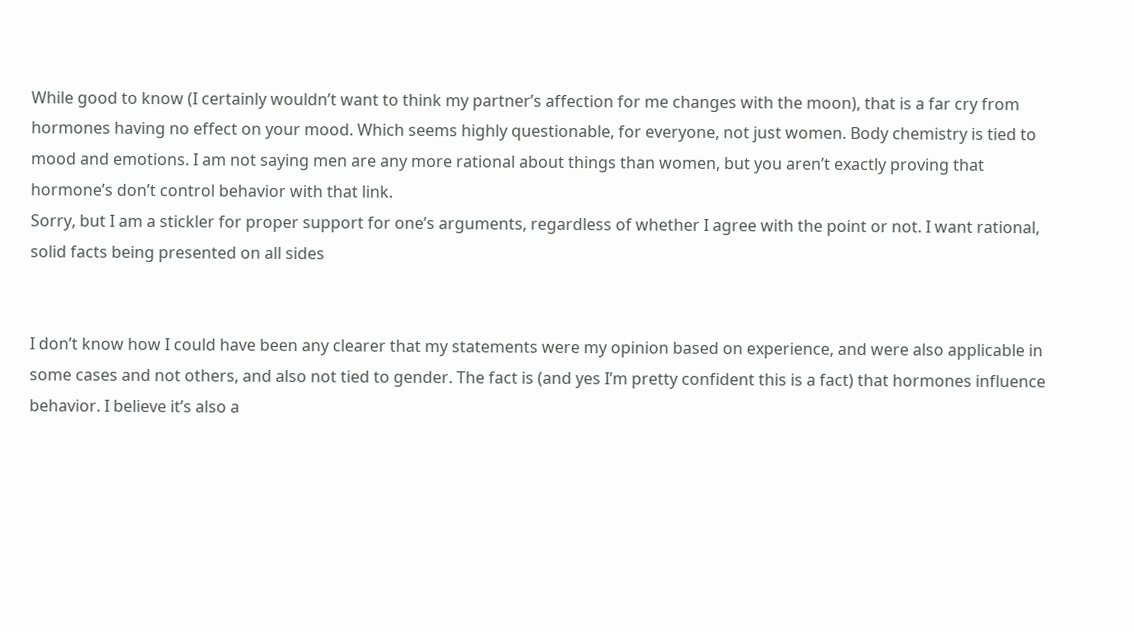While good to know (I certainly wouldn’t want to think my partner’s affection for me changes with the moon), that is a far cry from hormones having no effect on your mood. Which seems highly questionable, for everyone, not just women. Body chemistry is tied to mood and emotions. I am not saying men are any more rational about things than women, but you aren’t exactly proving that hormone’s don’t control behavior with that link.
Sorry, but I am a stickler for proper support for one’s arguments, regardless of whether I agree with the point or not. I want rational, solid facts being presented on all sides


I don’t know how I could have been any clearer that my statements were my opinion based on experience, and were also applicable in some cases and not others, and also not tied to gender. The fact is (and yes I’m pretty confident this is a fact) that hormones influence behavior. I believe it’s also a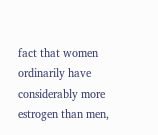fact that women ordinarily have considerably more estrogen than men,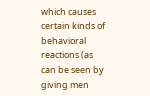which causes certain kinds of behavioral reactions (as can be seen by giving men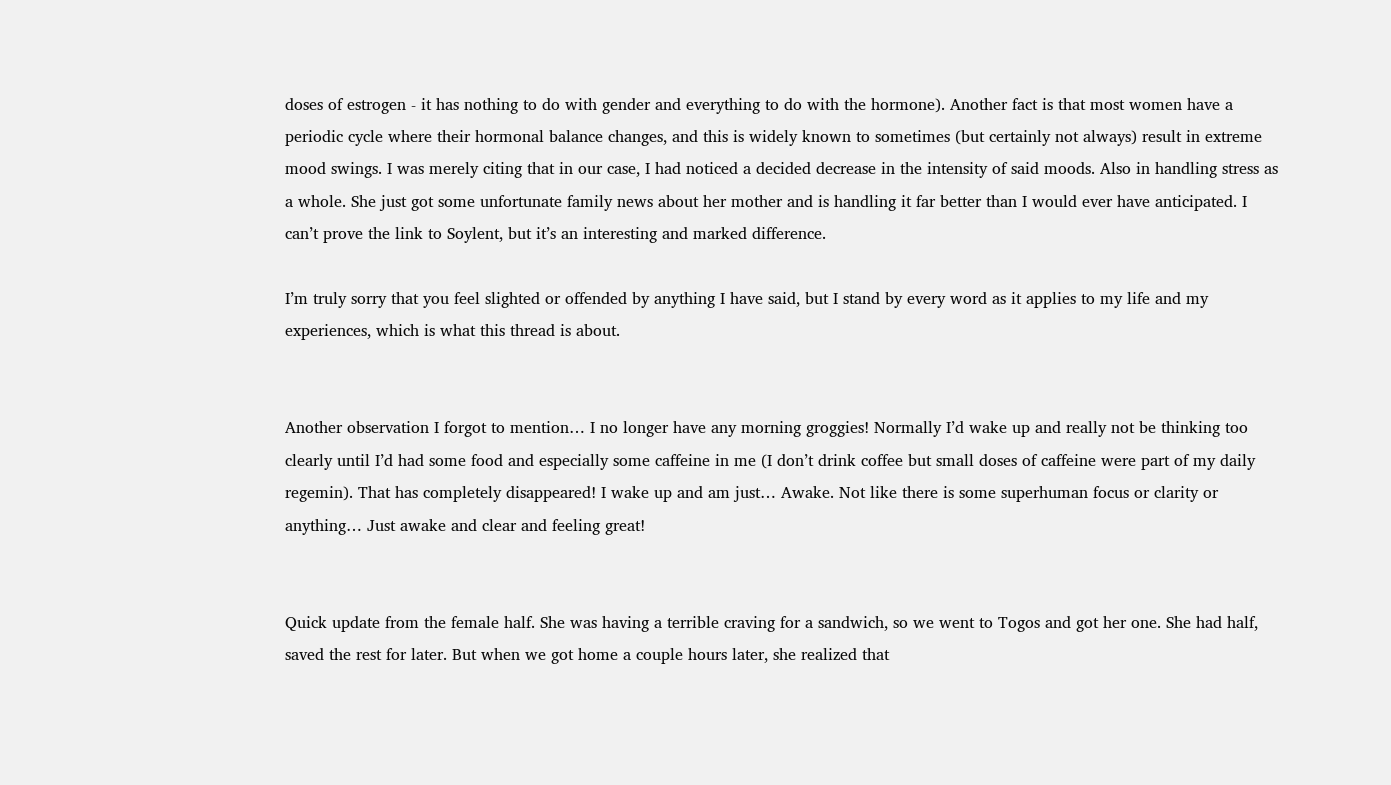doses of estrogen - it has nothing to do with gender and everything to do with the hormone). Another fact is that most women have a periodic cycle where their hormonal balance changes, and this is widely known to sometimes (but certainly not always) result in extreme mood swings. I was merely citing that in our case, I had noticed a decided decrease in the intensity of said moods. Also in handling stress as a whole. She just got some unfortunate family news about her mother and is handling it far better than I would ever have anticipated. I can’t prove the link to Soylent, but it’s an interesting and marked difference.

I’m truly sorry that you feel slighted or offended by anything I have said, but I stand by every word as it applies to my life and my experiences, which is what this thread is about.


Another observation I forgot to mention… I no longer have any morning groggies! Normally I’d wake up and really not be thinking too clearly until I’d had some food and especially some caffeine in me (I don’t drink coffee but small doses of caffeine were part of my daily regemin). That has completely disappeared! I wake up and am just… Awake. Not like there is some superhuman focus or clarity or anything… Just awake and clear and feeling great!


Quick update from the female half. She was having a terrible craving for a sandwich, so we went to Togos and got her one. She had half, saved the rest for later. But when we got home a couple hours later, she realized that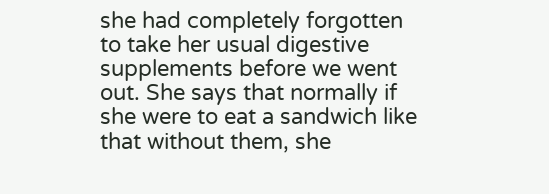she had completely forgotten to take her usual digestive supplements before we went out. She says that normally if she were to eat a sandwich like that without them, she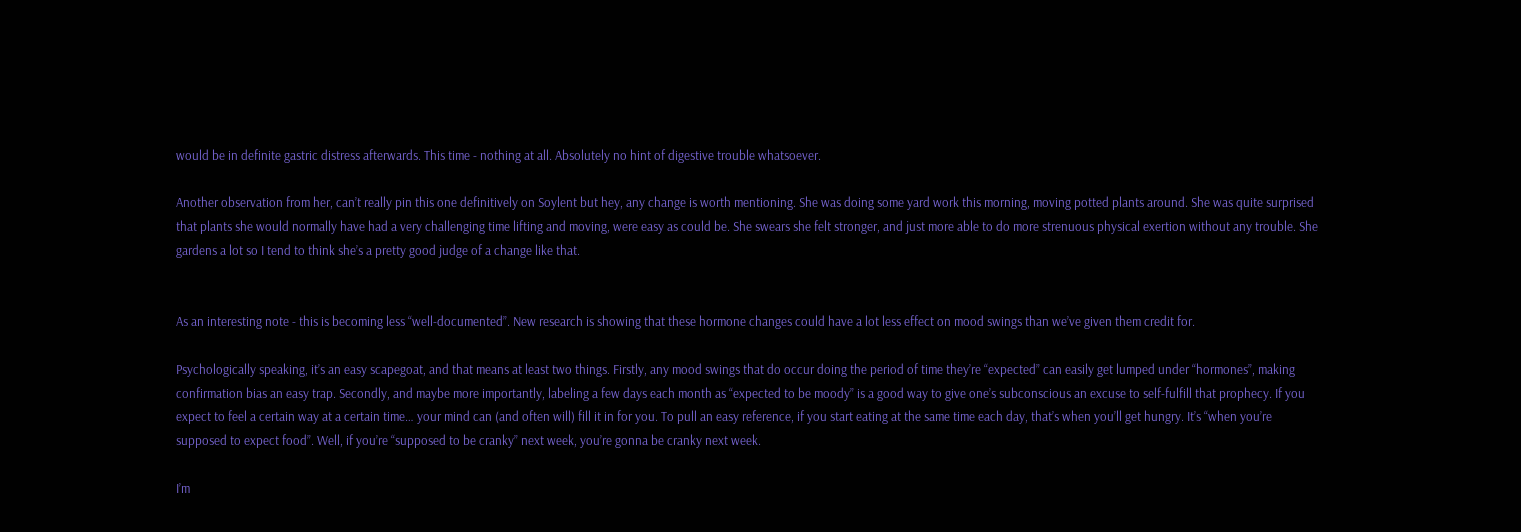would be in definite gastric distress afterwards. This time - nothing at all. Absolutely no hint of digestive trouble whatsoever.

Another observation from her, can’t really pin this one definitively on Soylent but hey, any change is worth mentioning. She was doing some yard work this morning, moving potted plants around. She was quite surprised that plants she would normally have had a very challenging time lifting and moving, were easy as could be. She swears she felt stronger, and just more able to do more strenuous physical exertion without any trouble. She gardens a lot so I tend to think she’s a pretty good judge of a change like that.


As an interesting note - this is becoming less “well-documented”. New research is showing that these hormone changes could have a lot less effect on mood swings than we’ve given them credit for.

Psychologically speaking, it’s an easy scapegoat, and that means at least two things. Firstly, any mood swings that do occur doing the period of time they’re “expected” can easily get lumped under “hormones”, making confirmation bias an easy trap. Secondly, and maybe more importantly, labeling a few days each month as “expected to be moody” is a good way to give one’s subconscious an excuse to self-fulfill that prophecy. If you expect to feel a certain way at a certain time… your mind can (and often will) fill it in for you. To pull an easy reference, if you start eating at the same time each day, that’s when you’ll get hungry. It’s “when you’re supposed to expect food”. Well, if you’re “supposed to be cranky” next week, you’re gonna be cranky next week.

I’m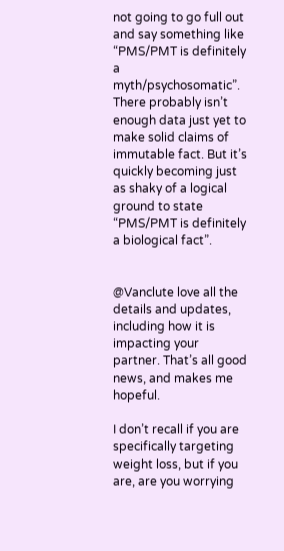not going to go full out and say something like “PMS/PMT is definitely a myth/psychosomatic”. There probably isn’t enough data just yet to make solid claims of immutable fact. But it’s quickly becoming just as shaky of a logical ground to state “PMS/PMT is definitely a biological fact”.


@Vanclute love all the details and updates, including how it is impacting your partner. That’s all good news, and makes me hopeful.

I don’t recall if you are specifically targeting weight loss, but if you are, are you worrying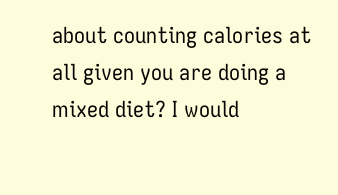about counting calories at all given you are doing a mixed diet? I would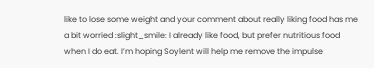like to lose some weight and your comment about really liking food has me a bit worried :slight_smile: I already like food, but prefer nutritious food when I do eat. I’m hoping Soylent will help me remove the impulse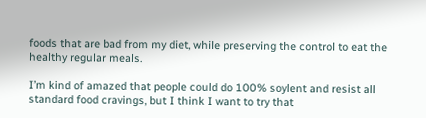foods that are bad from my diet, while preserving the control to eat the healthy regular meals.

I’m kind of amazed that people could do 100% soylent and resist all standard food cravings, but I think I want to try that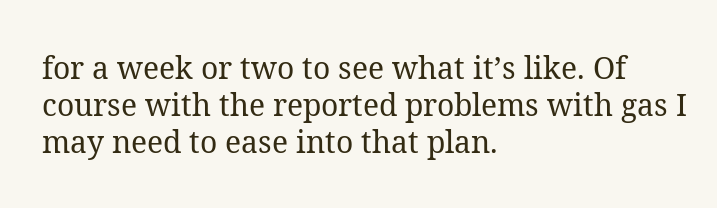for a week or two to see what it’s like. Of course with the reported problems with gas I may need to ease into that plan.